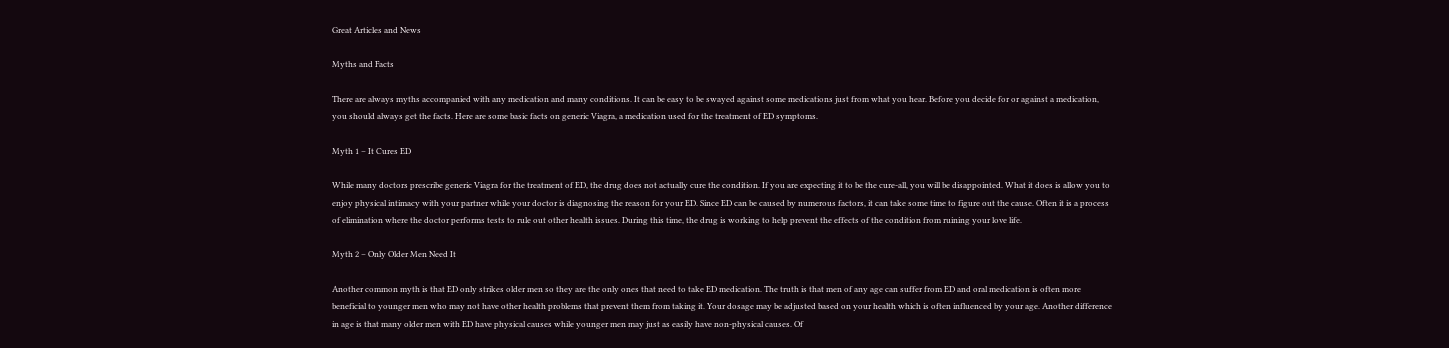Great Articles and News

Myths and Facts

There are always myths accompanied with any medication and many conditions. It can be easy to be swayed against some medications just from what you hear. Before you decide for or against a medication, you should always get the facts. Here are some basic facts on generic Viagra, a medication used for the treatment of ED symptoms.

Myth 1 – It Cures ED

While many doctors prescribe generic Viagra for the treatment of ED, the drug does not actually cure the condition. If you are expecting it to be the cure-all, you will be disappointed. What it does is allow you to enjoy physical intimacy with your partner while your doctor is diagnosing the reason for your ED. Since ED can be caused by numerous factors, it can take some time to figure out the cause. Often it is a process of elimination where the doctor performs tests to rule out other health issues. During this time, the drug is working to help prevent the effects of the condition from ruining your love life.

Myth 2 – Only Older Men Need It

Another common myth is that ED only strikes older men so they are the only ones that need to take ED medication. The truth is that men of any age can suffer from ED and oral medication is often more beneficial to younger men who may not have other health problems that prevent them from taking it. Your dosage may be adjusted based on your health which is often influenced by your age. Another difference in age is that many older men with ED have physical causes while younger men may just as easily have non-physical causes. Of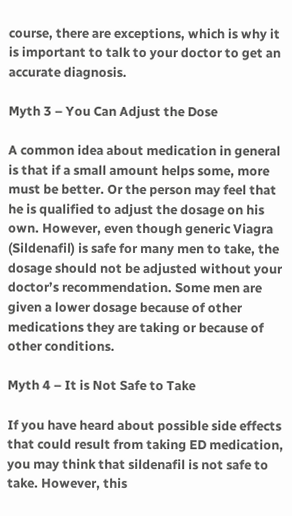course, there are exceptions, which is why it is important to talk to your doctor to get an accurate diagnosis.

Myth 3 – You Can Adjust the Dose

A common idea about medication in general is that if a small amount helps some, more must be better. Or the person may feel that he is qualified to adjust the dosage on his own. However, even though generic Viagra (Sildenafil) is safe for many men to take, the dosage should not be adjusted without your doctor’s recommendation. Some men are given a lower dosage because of other medications they are taking or because of other conditions.

Myth 4 – It is Not Safe to Take

If you have heard about possible side effects that could result from taking ED medication, you may think that sildenafil is not safe to take. However, this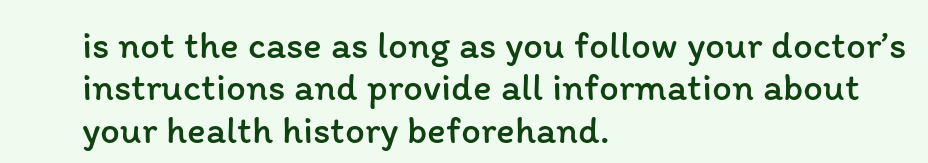is not the case as long as you follow your doctor’s instructions and provide all information about your health history beforehand.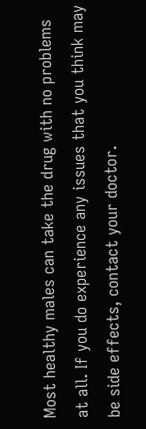Most healthy males can take the drug with no problems at all. If you do experience any issues that you think may be side effects, contact your doctor.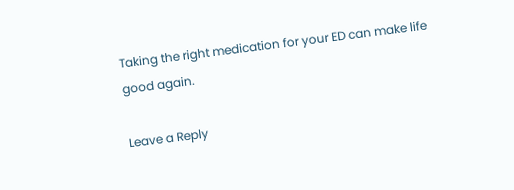Taking the right medication for your ED can make life good again.

Leave a Reply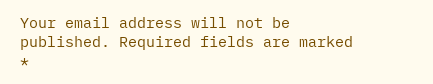Your email address will not be published. Required fields are marked *